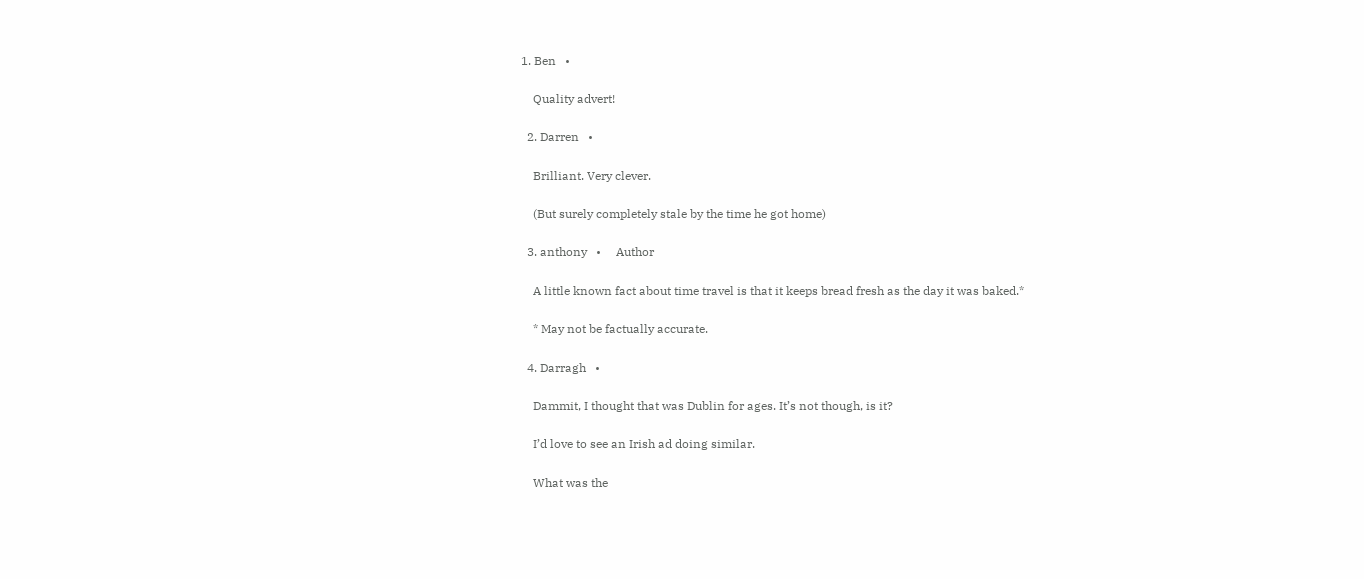1. Ben   •

    Quality advert!

  2. Darren   •

    Brilliant. Very clever.

    (But surely completely stale by the time he got home)

  3. anthony   •     Author

    A little known fact about time travel is that it keeps bread fresh as the day it was baked.*

    * May not be factually accurate.

  4. Darragh   •

    Dammit, I thought that was Dublin for ages. It’s not though, is it?

    I’d love to see an Irish ad doing similar.

    What was the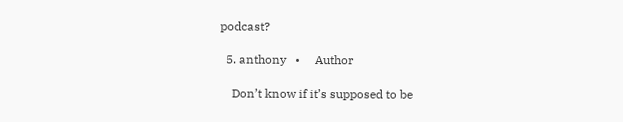podcast?

  5. anthony   •     Author

    Don’t know if it’s supposed to be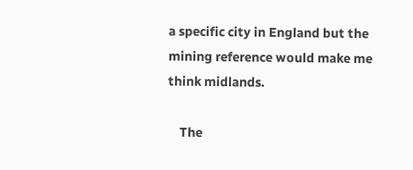a specific city in England but the mining reference would make me think midlands.

    The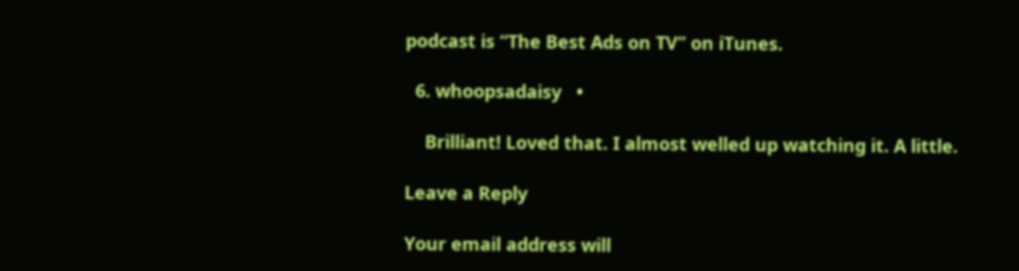podcast is “The Best Ads on TV” on iTunes.

  6. whoopsadaisy   •

    Brilliant! Loved that. I almost welled up watching it. A little.

Leave a Reply

Your email address will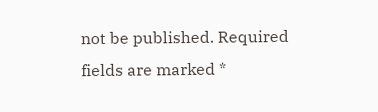not be published. Required fields are marked *